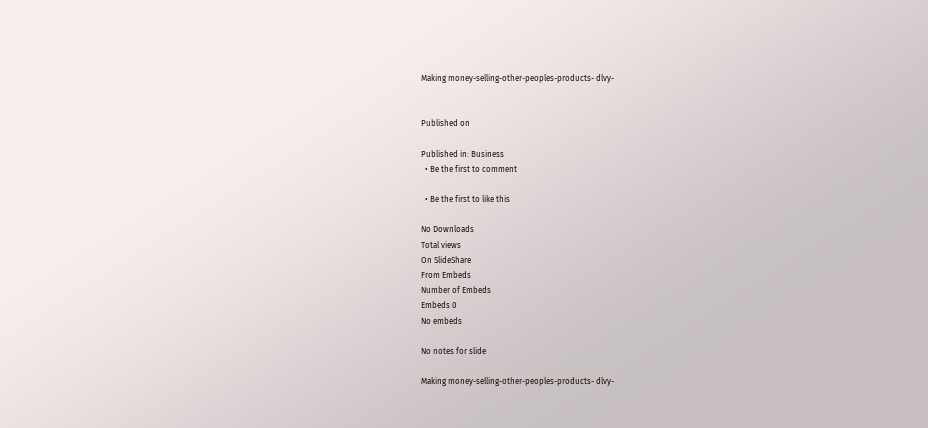Making money-selling-other-peoples-products- dlvy-


Published on

Published in: Business
  • Be the first to comment

  • Be the first to like this

No Downloads
Total views
On SlideShare
From Embeds
Number of Embeds
Embeds 0
No embeds

No notes for slide

Making money-selling-other-peoples-products- dlvy-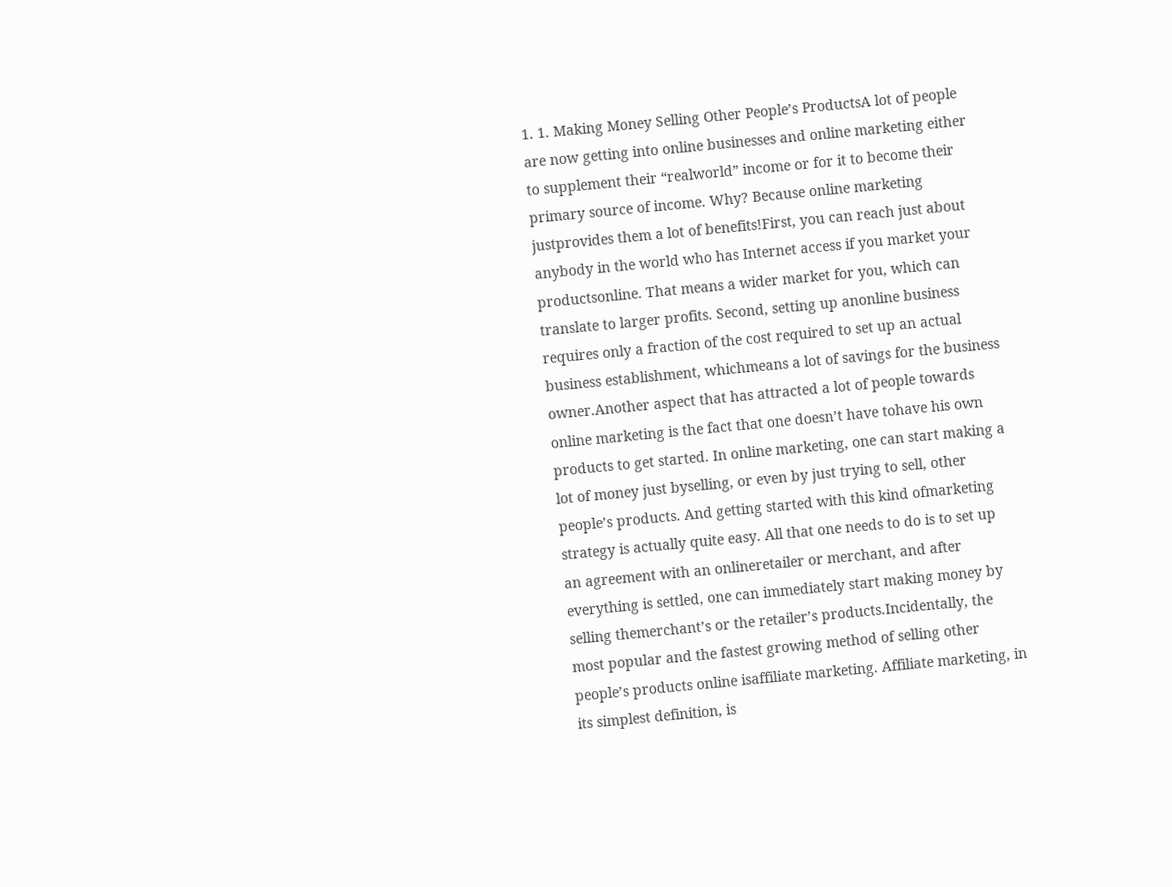1. 1. Making Money Selling Other People’s ProductsA lot of people are now getting into online businesses and online marketing either to supplement their “realworld” income or for it to become their primary source of income. Why? Because online marketing justprovides them a lot of benefits!First, you can reach just about anybody in the world who has Internet access if you market your productsonline. That means a wider market for you, which can translate to larger profits. Second, setting up anonline business requires only a fraction of the cost required to set up an actual business establishment, whichmeans a lot of savings for the business owner.Another aspect that has attracted a lot of people towards online marketing is the fact that one doesn’t have tohave his own products to get started. In online marketing, one can start making a lot of money just byselling, or even by just trying to sell, other people’s products. And getting started with this kind ofmarketing strategy is actually quite easy. All that one needs to do is to set up an agreement with an onlineretailer or merchant, and after everything is settled, one can immediately start making money by selling themerchant’s or the retailer’s products.Incidentally, the most popular and the fastest growing method of selling other people’s products online isaffiliate marketing. Affiliate marketing, in its simplest definition, is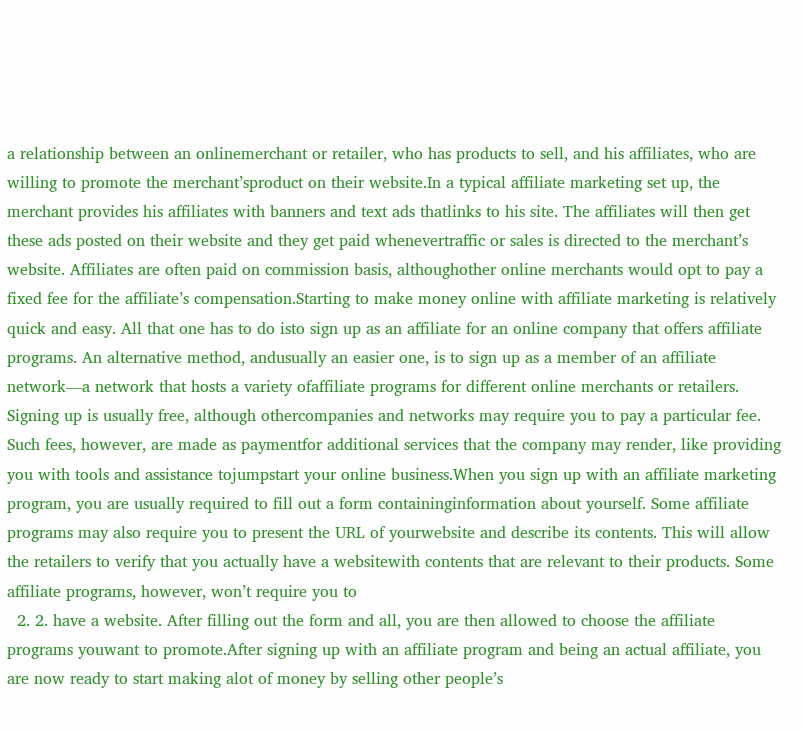a relationship between an onlinemerchant or retailer, who has products to sell, and his affiliates, who are willing to promote the merchant’sproduct on their website.In a typical affiliate marketing set up, the merchant provides his affiliates with banners and text ads thatlinks to his site. The affiliates will then get these ads posted on their website and they get paid whenevertraffic or sales is directed to the merchant’s website. Affiliates are often paid on commission basis, althoughother online merchants would opt to pay a fixed fee for the affiliate’s compensation.Starting to make money online with affiliate marketing is relatively quick and easy. All that one has to do isto sign up as an affiliate for an online company that offers affiliate programs. An alternative method, andusually an easier one, is to sign up as a member of an affiliate network—a network that hosts a variety ofaffiliate programs for different online merchants or retailers. Signing up is usually free, although othercompanies and networks may require you to pay a particular fee. Such fees, however, are made as paymentfor additional services that the company may render, like providing you with tools and assistance tojumpstart your online business.When you sign up with an affiliate marketing program, you are usually required to fill out a form containinginformation about yourself. Some affiliate programs may also require you to present the URL of yourwebsite and describe its contents. This will allow the retailers to verify that you actually have a websitewith contents that are relevant to their products. Some affiliate programs, however, won’t require you to
  2. 2. have a website. After filling out the form and all, you are then allowed to choose the affiliate programs youwant to promote.After signing up with an affiliate program and being an actual affiliate, you are now ready to start making alot of money by selling other people’s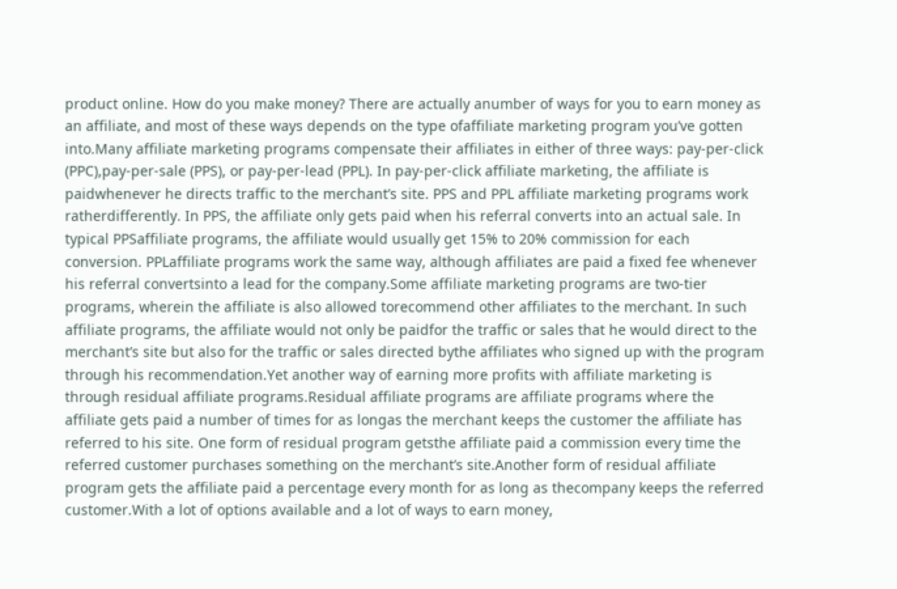product online. How do you make money? There are actually anumber of ways for you to earn money as an affiliate, and most of these ways depends on the type ofaffiliate marketing program you’ve gotten into.Many affiliate marketing programs compensate their affiliates in either of three ways: pay-per-click (PPC),pay-per-sale (PPS), or pay-per-lead (PPL). In pay-per-click affiliate marketing, the affiliate is paidwhenever he directs traffic to the merchant’s site. PPS and PPL affiliate marketing programs work ratherdifferently. In PPS, the affiliate only gets paid when his referral converts into an actual sale. In typical PPSaffiliate programs, the affiliate would usually get 15% to 20% commission for each conversion. PPLaffiliate programs work the same way, although affiliates are paid a fixed fee whenever his referral convertsinto a lead for the company.Some affiliate marketing programs are two-tier programs, wherein the affiliate is also allowed torecommend other affiliates to the merchant. In such affiliate programs, the affiliate would not only be paidfor the traffic or sales that he would direct to the merchant’s site but also for the traffic or sales directed bythe affiliates who signed up with the program through his recommendation.Yet another way of earning more profits with affiliate marketing is through residual affiliate programs.Residual affiliate programs are affiliate programs where the affiliate gets paid a number of times for as longas the merchant keeps the customer the affiliate has referred to his site. One form of residual program getsthe affiliate paid a commission every time the referred customer purchases something on the merchant’s site.Another form of residual affiliate program gets the affiliate paid a percentage every month for as long as thecompany keeps the referred customer.With a lot of options available and a lot of ways to earn money,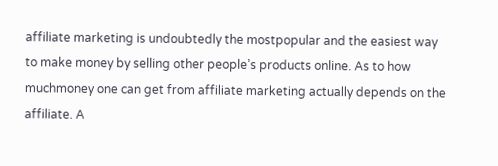affiliate marketing is undoubtedly the mostpopular and the easiest way to make money by selling other people’s products online. As to how muchmoney one can get from affiliate marketing actually depends on the affiliate. A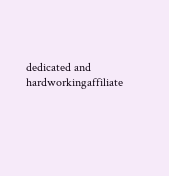dedicated and hardworkingaffiliate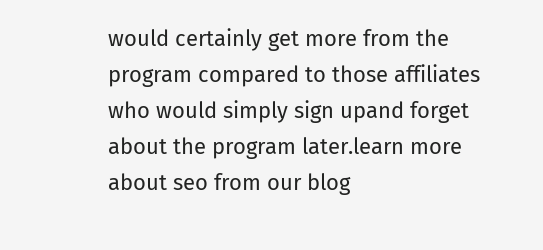would certainly get more from the program compared to those affiliates who would simply sign upand forget about the program later.learn more about seo from our blog